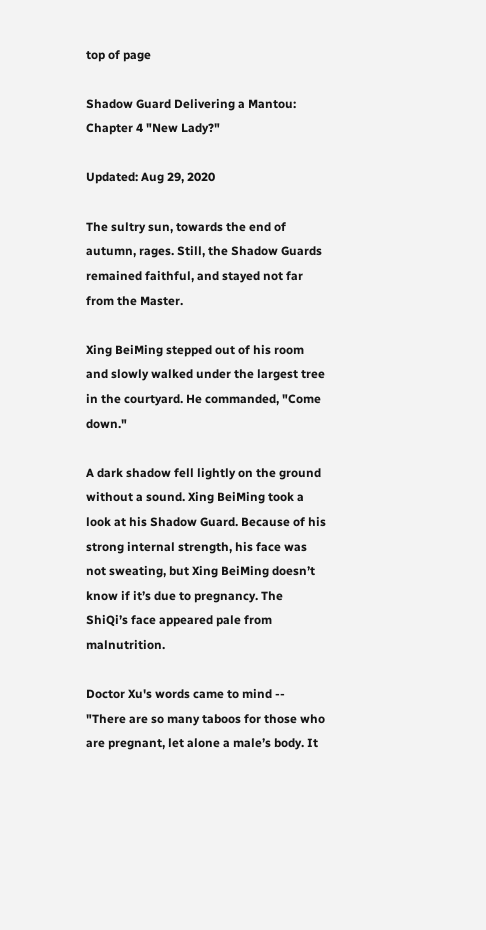top of page

Shadow Guard Delivering a Mantou: Chapter 4 "New Lady?"

Updated: Aug 29, 2020

The sultry sun, towards the end of autumn, rages. Still, the Shadow Guards remained faithful, and stayed not far from the Master.

Xing BeiMing stepped out of his room and slowly walked under the largest tree in the courtyard. He commanded, "Come down."

A dark shadow fell lightly on the ground without a sound. Xing BeiMing took a look at his Shadow Guard. Because of his strong internal strength, his face was not sweating, but Xing BeiMing doesn’t know if it’s due to pregnancy. The ShiQi’s face appeared pale from malnutrition.

Doctor Xu's words came to mind -- "There are so many taboos for those who are pregnant, let alone a male’s body. It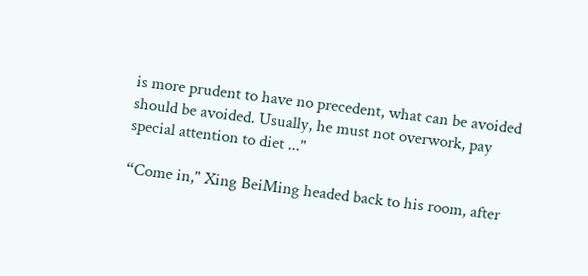is more prudent to have no precedent, what can be avoided should be avoided. Usually, he must not overwork, pay special attention to diet ..."

“Come in," Xing BeiMing headed back to his room, after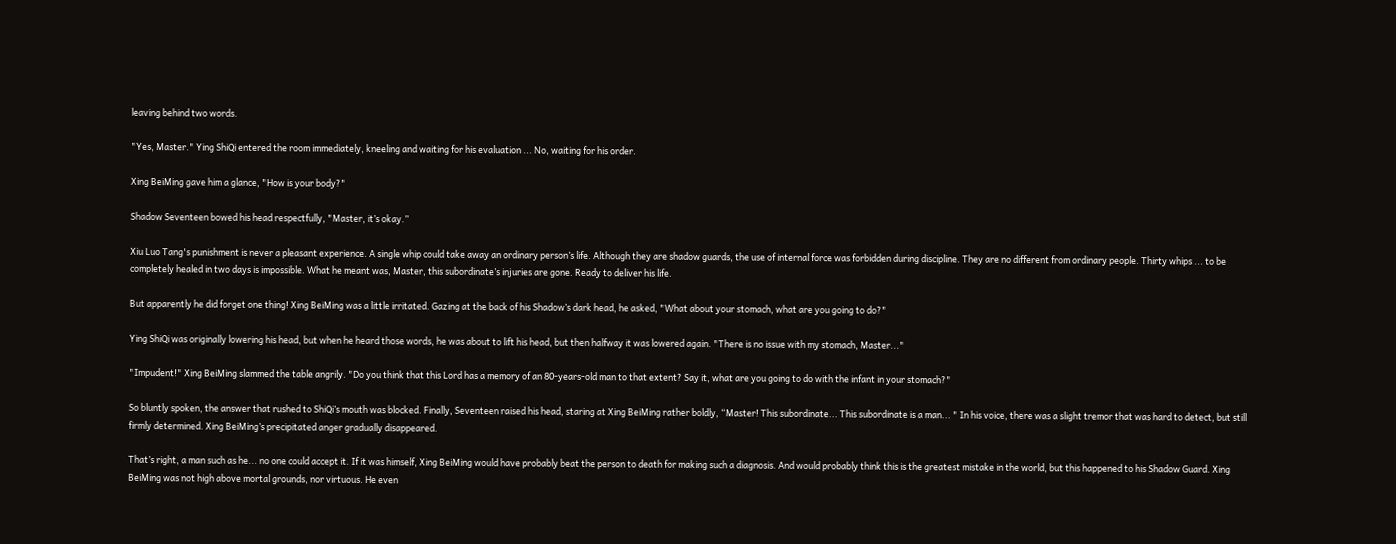leaving behind two words.

"Yes, Master." Ying ShiQi entered the room immediately, kneeling and waiting for his evaluation ... No, waiting for his order.

Xing BeiMing gave him a glance, "How is your body?"

Shadow Seventeen bowed his head respectfully, "Master, it’s okay.”

Xiu Luo Tang's punishment is never a pleasant experience. A single whip could take away an ordinary person’s life. Although they are shadow guards, the use of internal force was forbidden during discipline. They are no different from ordinary people. Thirty whips ... to be completely healed in two days is impossible. What he meant was, Master, this subordinate’s injuries are gone. Ready to deliver his life.

But apparently he did forget one thing! Xing BeiMing was a little irritated. Gazing at the back of his Shadow’s dark head, he asked, "What about your stomach, what are you going to do?"

Ying ShiQi was originally lowering his head, but when he heard those words, he was about to lift his head, but then halfway it was lowered again. "There is no issue with my stomach, Master..."

"Impudent!" Xing BeiMing slammed the table angrily. "Do you think that this Lord has a memory of an 80-years-old man to that extent? Say it, what are you going to do with the infant in your stomach?"

So bluntly spoken, the answer that rushed to ShiQi’s mouth was blocked. Finally, Seventeen raised his head, staring at Xing BeiMing rather boldly, “Master! This subordinate... This subordinate is a man... " In his voice, there was a slight tremor that was hard to detect, but still firmly determined. Xing BeiMing’s precipitated anger gradually disappeared.

That’s right, a man such as he... no one could accept it. If it was himself, Xing BeiMing would have probably beat the person to death for making such a diagnosis. And would probably think this is the greatest mistake in the world, but this happened to his Shadow Guard. Xing BeiMing was not high above mortal grounds, nor virtuous. He even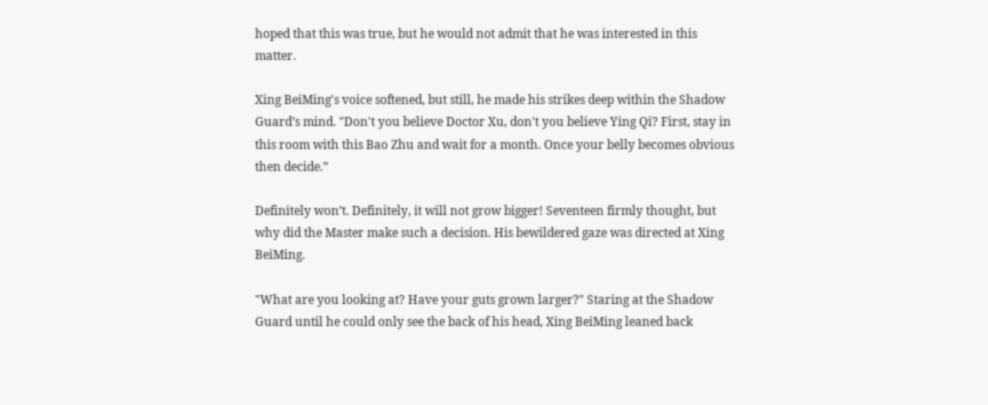hoped that this was true, but he would not admit that he was interested in this matter.

Xing BeiMing's voice softened, but still, he made his strikes deep within the Shadow Guard’s mind. "Don't you believe Doctor Xu, don't you believe Ying Qi? First, stay in this room with this Bao Zhu and wait for a month. Once your belly becomes obvious then decide.”

Definitely won’t. Definitely, it will not grow bigger! Seventeen firmly thought, but why did the Master make such a decision. His bewildered gaze was directed at Xing BeiMing.

"What are you looking at? Have your guts grown larger?" Staring at the Shadow Guard until he could only see the back of his head, Xing BeiMing leaned back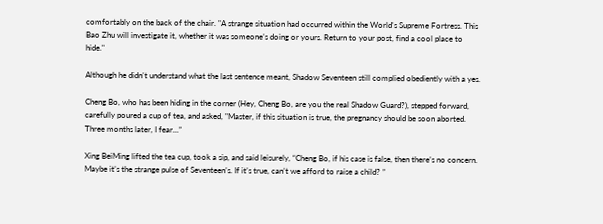comfortably on the back of the chair. "A strange situation had occurred within the World's Supreme Fortress. This Bao Zhu will investigate it, whether it was someone’s doing or yours. Return to your post, find a cool place to hide."

Although he didn’t understand what the last sentence meant, Shadow Seventeen still complied obediently with a yes.

Cheng Bo, who has been hiding in the corner (Hey, Cheng Bo, are you the real Shadow Guard?), stepped forward, carefully poured a cup of tea, and asked, "Master, if this situation is true, the pregnancy should be soon aborted. Three months later, I fear...”

Xing BeiMing lifted the tea cup, took a sip, and said leisurely, “Cheng Bo, if his case is false, then there’s no concern. Maybe it’s the strange pulse of Seventeen’s. If it’s true, can’t we afford to raise a child? ”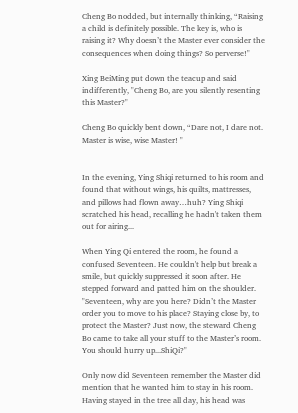Cheng Bo nodded, but internally thinking, “Raising a child is definitely possible. The key is, who is raising it? Why doesn’t the Master ever consider the consequences when doing things? So perverse!"

Xing BeiMing put down the teacup and said indifferently, "Cheng Bo, are you silently resenting this Master?"

Cheng Bo quickly bent down, “Dare not, I dare not. Master is wise, wise Master! "


In the evening, Ying Shiqi returned to his room and found that without wings, his quilts, mattresses, and pillows had flown away…huh? Ying Shiqi scratched his head, recalling he hadn't taken them out for airing...

When Ying Qi entered the room, he found a confused Seventeen. He couldn't help but break a smile, but quickly suppressed it soon after. He stepped forward and patted him on the shoulder. "Seventeen, why are you here? Didn’t the Master order you to move to his place? Staying close by, to protect the Master? Just now, the steward Cheng Bo came to take all your stuff to the Master’s room. You should hurry up...ShiQi?"

Only now did Seventeen remember the Master did mention that he wanted him to stay in his room. Having stayed in the tree all day, his head was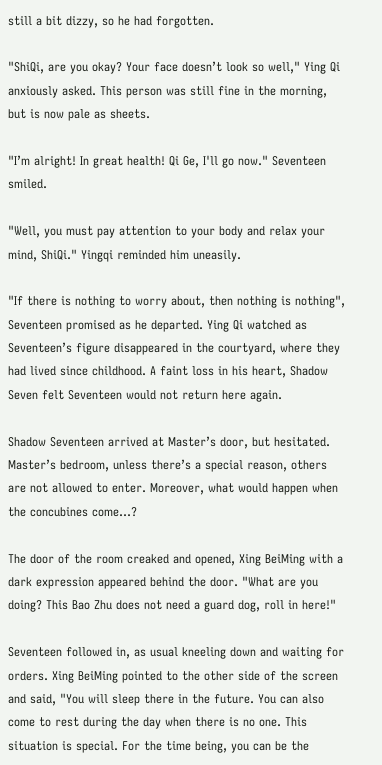still a bit dizzy, so he had forgotten.

"ShiQi, are you okay? Your face doesn’t look so well," Ying Qi anxiously asked. This person was still fine in the morning, but is now pale as sheets.

"I’m alright! In great health! Qi Ge, I'll go now." Seventeen smiled.

"Well, you must pay attention to your body and relax your mind, ShiQi." Yingqi reminded him uneasily.

"If there is nothing to worry about, then nothing is nothing", Seventeen promised as he departed. Ying Qi watched as Seventeen’s figure disappeared in the courtyard, where they had lived since childhood. A faint loss in his heart, Shadow Seven felt Seventeen would not return here again.

Shadow Seventeen arrived at Master’s door, but hesitated. Master’s bedroom, unless there’s a special reason, others are not allowed to enter. Moreover, what would happen when the concubines come…?

The door of the room creaked and opened, Xing BeiMing with a dark expression appeared behind the door. "What are you doing? This Bao Zhu does not need a guard dog, roll in here!"

Seventeen followed in, as usual kneeling down and waiting for orders. Xing BeiMing pointed to the other side of the screen and said, "You will sleep there in the future. You can also come to rest during the day when there is no one. This situation is special. For the time being, you can be the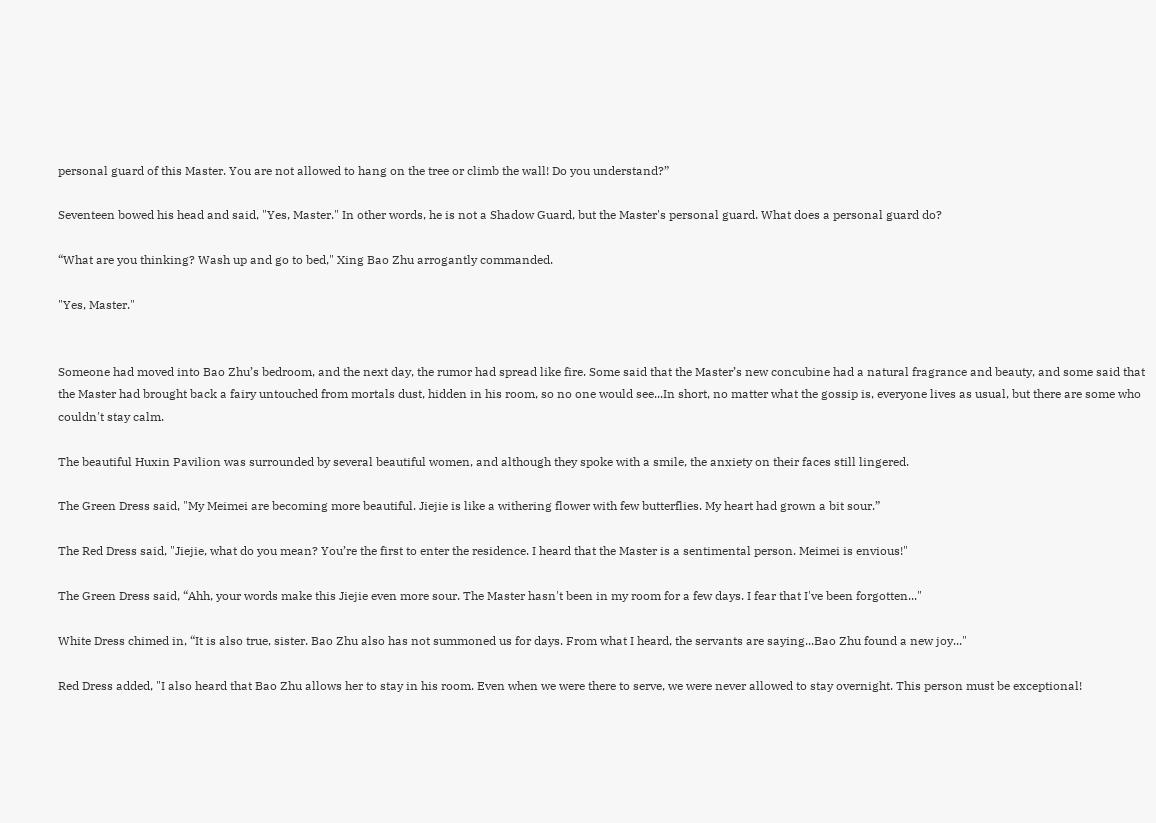personal guard of this Master. You are not allowed to hang on the tree or climb the wall! Do you understand?”

Seventeen bowed his head and said, "Yes, Master." In other words, he is not a Shadow Guard, but the Master's personal guard. What does a personal guard do?

“What are you thinking? Wash up and go to bed," Xing Bao Zhu arrogantly commanded.

"Yes, Master."


Someone had moved into Bao Zhu’s bedroom, and the next day, the rumor had spread like fire. Some said that the Master’s new concubine had a natural fragrance and beauty, and some said that the Master had brought back a fairy untouched from mortals dust, hidden in his room, so no one would see...In short, no matter what the gossip is, everyone lives as usual, but there are some who couldn't stay calm.

The beautiful Huxin Pavilion was surrounded by several beautiful women, and although they spoke with a smile, the anxiety on their faces still lingered.

The Green Dress said, "My Meimei are becoming more beautiful. Jiejie is like a withering flower with few butterflies. My heart had grown a bit sour.”

The Red Dress said, "Jiejie, what do you mean? You’re the first to enter the residence. I heard that the Master is a sentimental person. Meimei is envious!"

The Green Dress said, “Ahh, your words make this Jiejie even more sour. The Master hasn't been in my room for a few days. I fear that I've been forgotten..."

White Dress chimed in, “It is also true, sister. Bao Zhu also has not summoned us for days. From what I heard, the servants are saying...Bao Zhu found a new joy..."

Red Dress added, "I also heard that Bao Zhu allows her to stay in his room. Even when we were there to serve, we were never allowed to stay overnight. This person must be exceptional!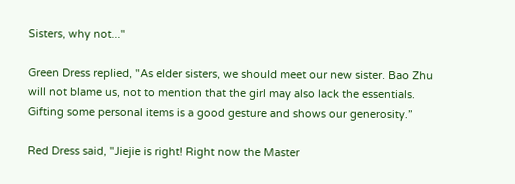Sisters, why not..."

Green Dress replied, "As elder sisters, we should meet our new sister. Bao Zhu will not blame us, not to mention that the girl may also lack the essentials. Gifting some personal items is a good gesture and shows our generosity.”

Red Dress said, "Jiejie is right! Right now the Master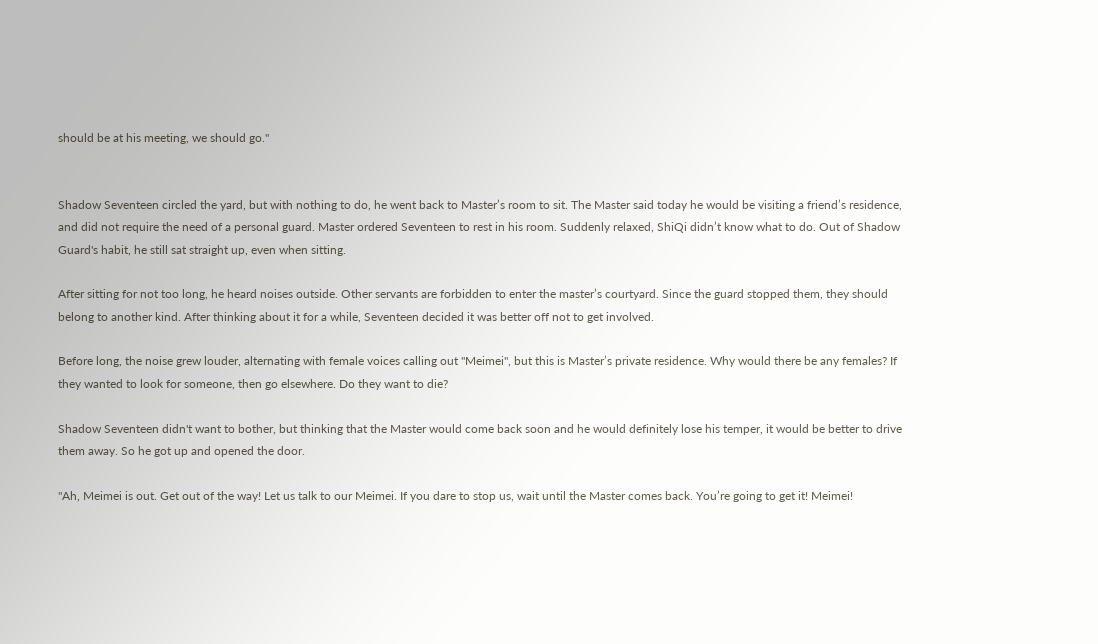should be at his meeting, we should go."


Shadow Seventeen circled the yard, but with nothing to do, he went back to Master’s room to sit. The Master said today he would be visiting a friend’s residence, and did not require the need of a personal guard. Master ordered Seventeen to rest in his room. Suddenly relaxed, ShiQi didn’t know what to do. Out of Shadow Guard's habit, he still sat straight up, even when sitting.

After sitting for not too long, he heard noises outside. Other servants are forbidden to enter the master’s courtyard. Since the guard stopped them, they should belong to another kind. After thinking about it for a while, Seventeen decided it was better off not to get involved.

Before long, the noise grew louder, alternating with female voices calling out "Meimei", but this is Master’s private residence. Why would there be any females? If they wanted to look for someone, then go elsewhere. Do they want to die?

Shadow Seventeen didn't want to bother, but thinking that the Master would come back soon and he would definitely lose his temper, it would be better to drive them away. So he got up and opened the door.

"Ah, Meimei is out. Get out of the way! Let us talk to our Meimei. If you dare to stop us, wait until the Master comes back. You’re going to get it! Meimei!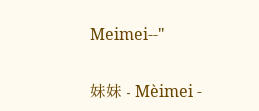Meimei--"


妹妹 - Mèimei -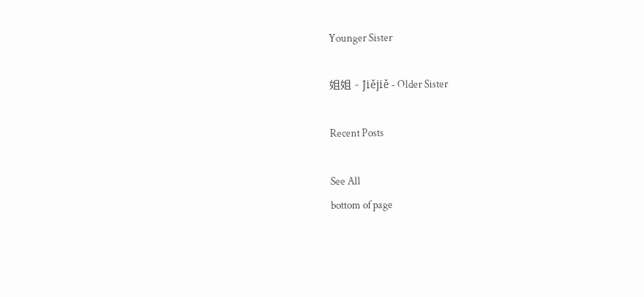Younger Sister

姐姐 - Jiějiě - Older Sister

Recent Posts

See All
bottom of page